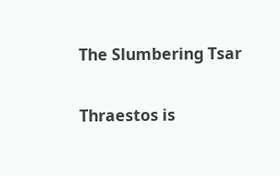The Slumbering Tsar

Thraestos is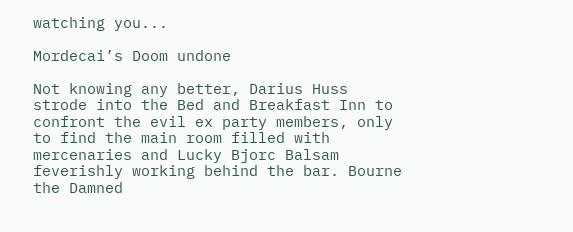watching you...

Mordecai’s Doom undone

Not knowing any better, Darius Huss strode into the Bed and Breakfast Inn to confront the evil ex party members, only to find the main room filled with mercenaries and Lucky Bjorc Balsam feverishly working behind the bar. Bourne the Damned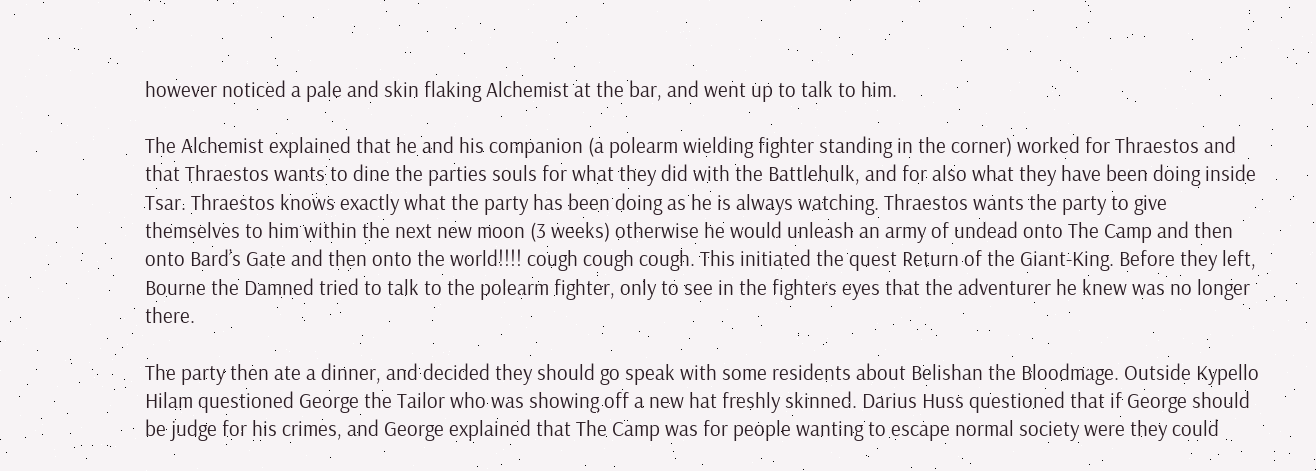however noticed a pale and skin flaking Alchemist at the bar, and went up to talk to him.

The Alchemist explained that he and his companion (a polearm wielding fighter standing in the corner) worked for Thraestos and that Thraestos wants to dine the parties souls for what they did with the Battlehulk, and for also what they have been doing inside Tsar. Thraestos knows exactly what the party has been doing as he is always watching. Thraestos wants the party to give themselves to him within the next new moon (3 weeks) otherwise he would unleash an army of undead onto The Camp and then onto Bard’s Gate and then onto the world!!!! cough cough cough. This initiated the quest Return of the Giant-King. Before they left, Bourne the Damned tried to talk to the polearm fighter, only to see in the fighters eyes that the adventurer he knew was no longer there.

The party then ate a dinner, and decided they should go speak with some residents about Belishan the Bloodmage. Outside Kypello Hilam questioned George the Tailor who was showing off a new hat freshly skinned. Darius Huss questioned that if George should be judge for his crimes, and George explained that The Camp was for people wanting to escape normal society were they could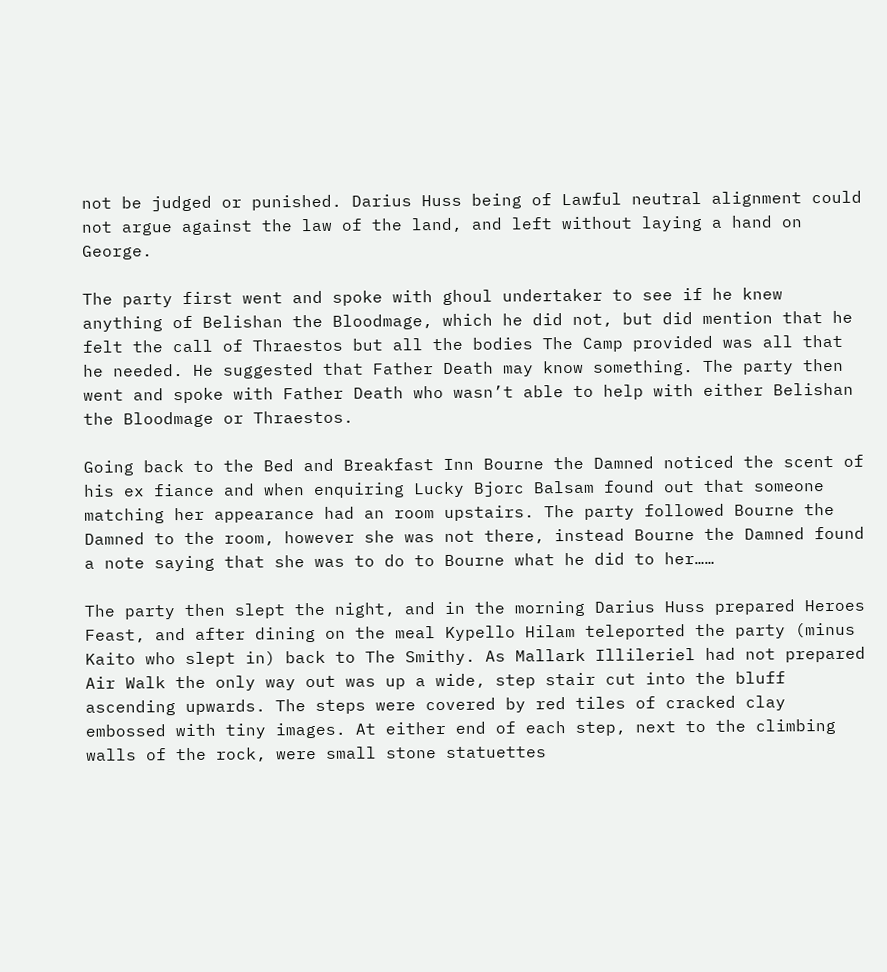not be judged or punished. Darius Huss being of Lawful neutral alignment could not argue against the law of the land, and left without laying a hand on George.

The party first went and spoke with ghoul undertaker to see if he knew anything of Belishan the Bloodmage, which he did not, but did mention that he felt the call of Thraestos but all the bodies The Camp provided was all that he needed. He suggested that Father Death may know something. The party then went and spoke with Father Death who wasn’t able to help with either Belishan the Bloodmage or Thraestos.

Going back to the Bed and Breakfast Inn Bourne the Damned noticed the scent of his ex fiance and when enquiring Lucky Bjorc Balsam found out that someone matching her appearance had an room upstairs. The party followed Bourne the Damned to the room, however she was not there, instead Bourne the Damned found a note saying that she was to do to Bourne what he did to her……

The party then slept the night, and in the morning Darius Huss prepared Heroes Feast, and after dining on the meal Kypello Hilam teleported the party (minus Kaito who slept in) back to The Smithy. As Mallark Illileriel had not prepared Air Walk the only way out was up a wide, step stair cut into the bluff ascending upwards. The steps were covered by red tiles of cracked clay embossed with tiny images. At either end of each step, next to the climbing walls of the rock, were small stone statuettes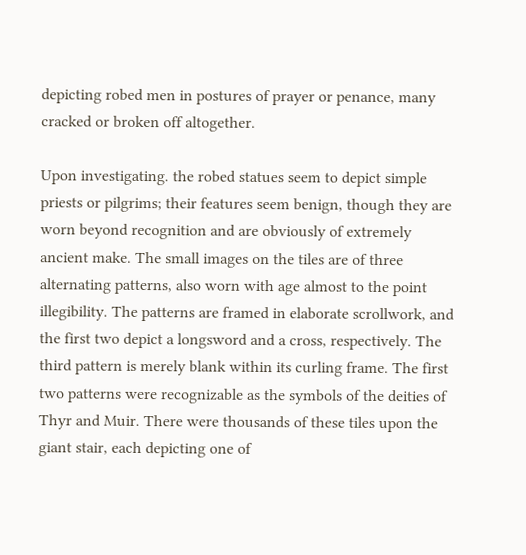depicting robed men in postures of prayer or penance, many cracked or broken off altogether.

Upon investigating. the robed statues seem to depict simple priests or pilgrims; their features seem benign, though they are worn beyond recognition and are obviously of extremely ancient make. The small images on the tiles are of three alternating patterns, also worn with age almost to the point illegibility. The patterns are framed in elaborate scrollwork, and the first two depict a longsword and a cross, respectively. The third pattern is merely blank within its curling frame. The first two patterns were recognizable as the symbols of the deities of Thyr and Muir. There were thousands of these tiles upon the giant stair, each depicting one of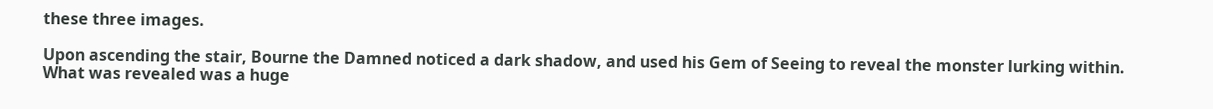these three images.

Upon ascending the stair, Bourne the Damned noticed a dark shadow, and used his Gem of Seeing to reveal the monster lurking within. What was revealed was a huge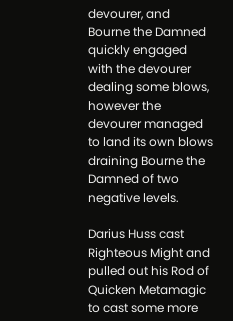devourer, and Bourne the Damned quickly engaged with the devourer dealing some blows, however the devourer managed to land its own blows draining Bourne the Damned of two negative levels.

Darius Huss cast Righteous Might and pulled out his Rod of Quicken Metamagic to cast some more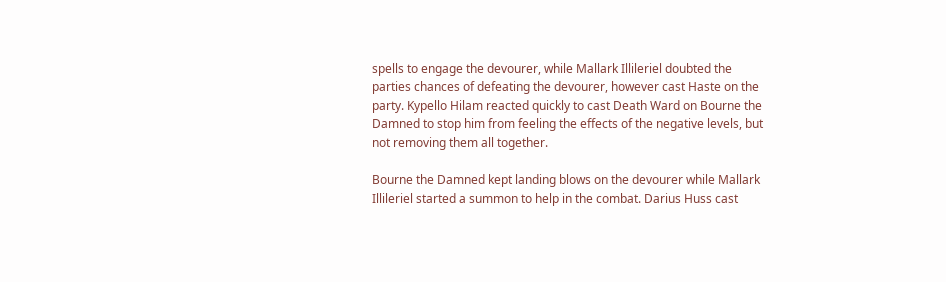spells to engage the devourer, while Mallark Illileriel doubted the parties chances of defeating the devourer, however cast Haste on the party. Kypello Hilam reacted quickly to cast Death Ward on Bourne the Damned to stop him from feeling the effects of the negative levels, but not removing them all together.

Bourne the Damned kept landing blows on the devourer while Mallark Illileriel started a summon to help in the combat. Darius Huss cast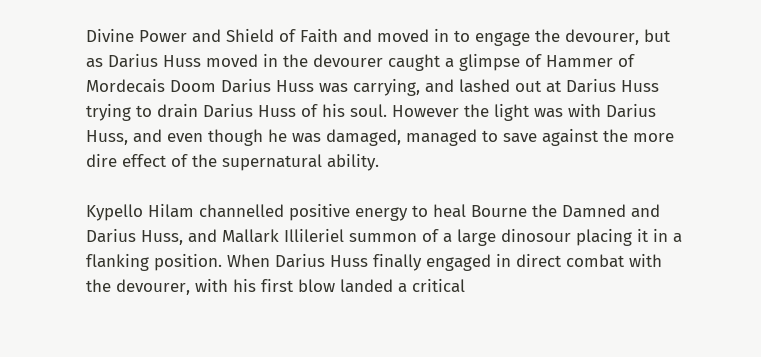Divine Power and Shield of Faith and moved in to engage the devourer, but as Darius Huss moved in the devourer caught a glimpse of Hammer of Mordecais Doom Darius Huss was carrying, and lashed out at Darius Huss trying to drain Darius Huss of his soul. However the light was with Darius Huss, and even though he was damaged, managed to save against the more dire effect of the supernatural ability.

Kypello Hilam channelled positive energy to heal Bourne the Damned and Darius Huss, and Mallark Illileriel summon of a large dinosour placing it in a flanking position. When Darius Huss finally engaged in direct combat with the devourer, with his first blow landed a critical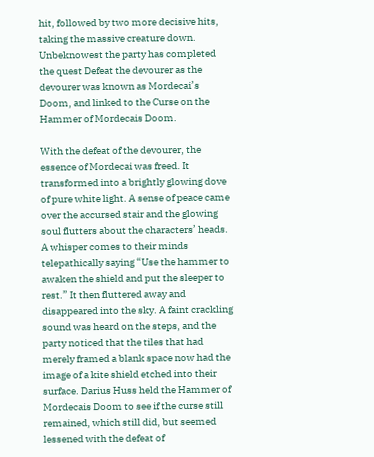hit, followed by two more decisive hits, taking the massive creature down. Unbeknowest the party has completed the quest Defeat the devourer as the devourer was known as Mordecai’s Doom, and linked to the Curse on the Hammer of Mordecais Doom.

With the defeat of the devourer, the essence of Mordecai was freed. It transformed into a brightly glowing dove of pure white light. A sense of peace came over the accursed stair and the glowing soul flutters about the characters’ heads. A whisper comes to their minds telepathically saying “Use the hammer to awaken the shield and put the sleeper to rest.” It then fluttered away and disappeared into the sky. A faint crackling sound was heard on the steps, and the party noticed that the tiles that had merely framed a blank space now had the image of a kite shield etched into their surface. Darius Huss held the Hammer of Mordecais Doom to see if the curse still remained, which still did, but seemed lessened with the defeat of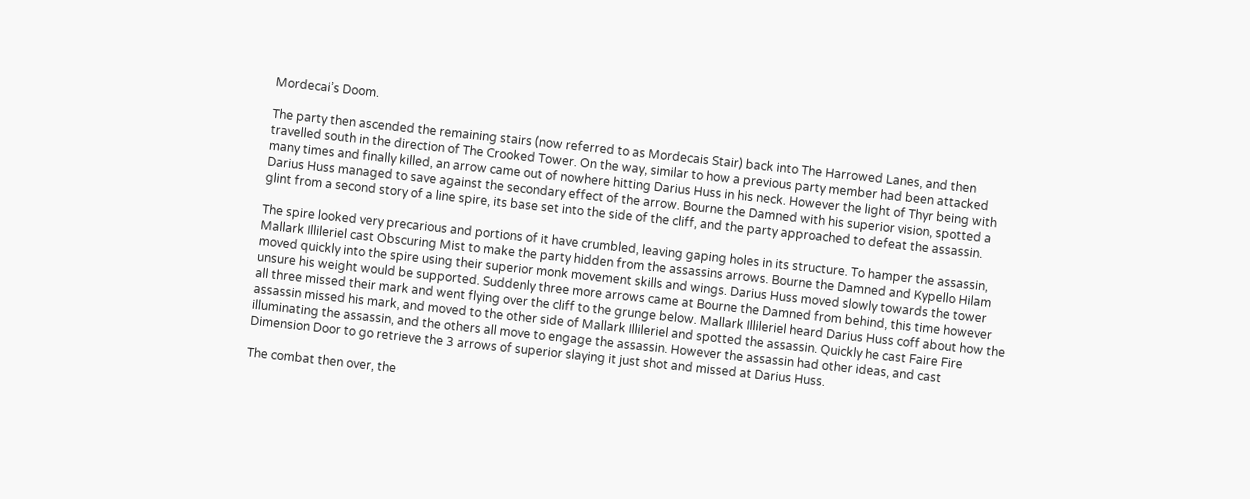Mordecai’s Doom.

The party then ascended the remaining stairs (now referred to as Mordecais Stair) back into The Harrowed Lanes, and then travelled south in the direction of The Crooked Tower. On the way, similar to how a previous party member had been attacked many times and finally killed, an arrow came out of nowhere hitting Darius Huss in his neck. However the light of Thyr being with Darius Huss managed to save against the secondary effect of the arrow. Bourne the Damned with his superior vision, spotted a glint from a second story of a line spire, its base set into the side of the cliff, and the party approached to defeat the assassin.

The spire looked very precarious and portions of it have crumbled, leaving gaping holes in its structure. To hamper the assassin, Mallark Illileriel cast Obscuring Mist to make the party hidden from the assassins arrows. Bourne the Damned and Kypello Hilam moved quickly into the spire using their superior monk movement skills and wings. Darius Huss moved slowly towards the tower unsure his weight would be supported. Suddenly three more arrows came at Bourne the Damned from behind, this time however all three missed their mark and went flying over the cliff to the grunge below. Mallark Illileriel heard Darius Huss coff about how the assassin missed his mark, and moved to the other side of Mallark Illileriel and spotted the assassin. Quickly he cast Faire Fire illuminating the assassin, and the others all move to engage the assassin. However the assassin had other ideas, and cast Dimension Door to go retrieve the 3 arrows of superior slaying it just shot and missed at Darius Huss.

The combat then over, the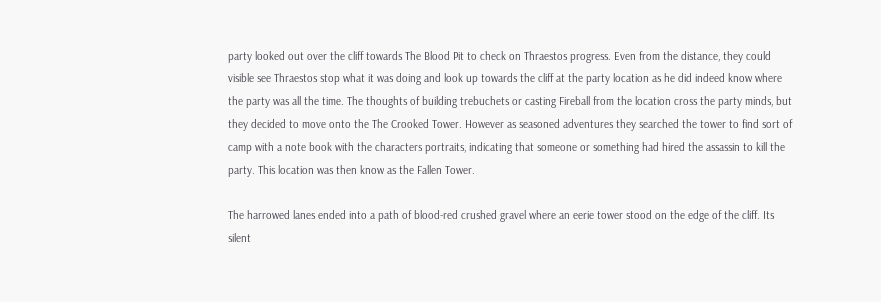party looked out over the cliff towards The Blood Pit to check on Thraestos progress. Even from the distance, they could visible see Thraestos stop what it was doing and look up towards the cliff at the party location as he did indeed know where the party was all the time. The thoughts of building trebuchets or casting Fireball from the location cross the party minds, but they decided to move onto the The Crooked Tower. However as seasoned adventures they searched the tower to find sort of camp with a note book with the characters portraits, indicating that someone or something had hired the assassin to kill the party. This location was then know as the Fallen Tower.

The harrowed lanes ended into a path of blood-red crushed gravel where an eerie tower stood on the edge of the cliff. Its silent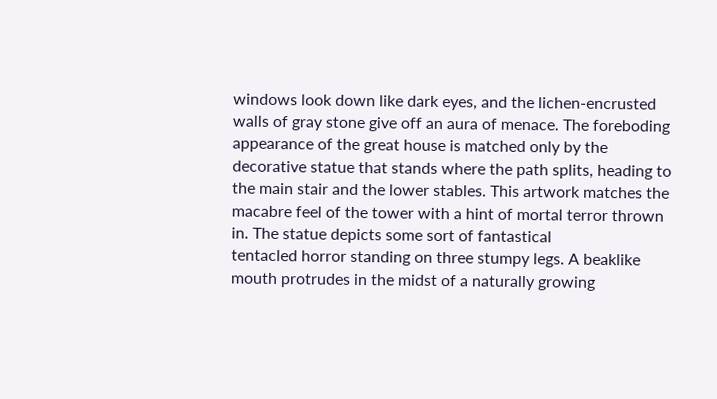windows look down like dark eyes, and the lichen-encrusted walls of gray stone give off an aura of menace. The foreboding appearance of the great house is matched only by the decorative statue that stands where the path splits, heading to the main stair and the lower stables. This artwork matches the macabre feel of the tower with a hint of mortal terror thrown in. The statue depicts some sort of fantastical
tentacled horror standing on three stumpy legs. A beaklike mouth protrudes in the midst of a naturally growing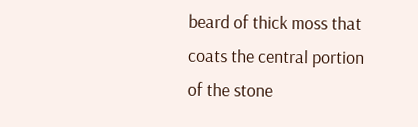beard of thick moss that coats the central portion of the stone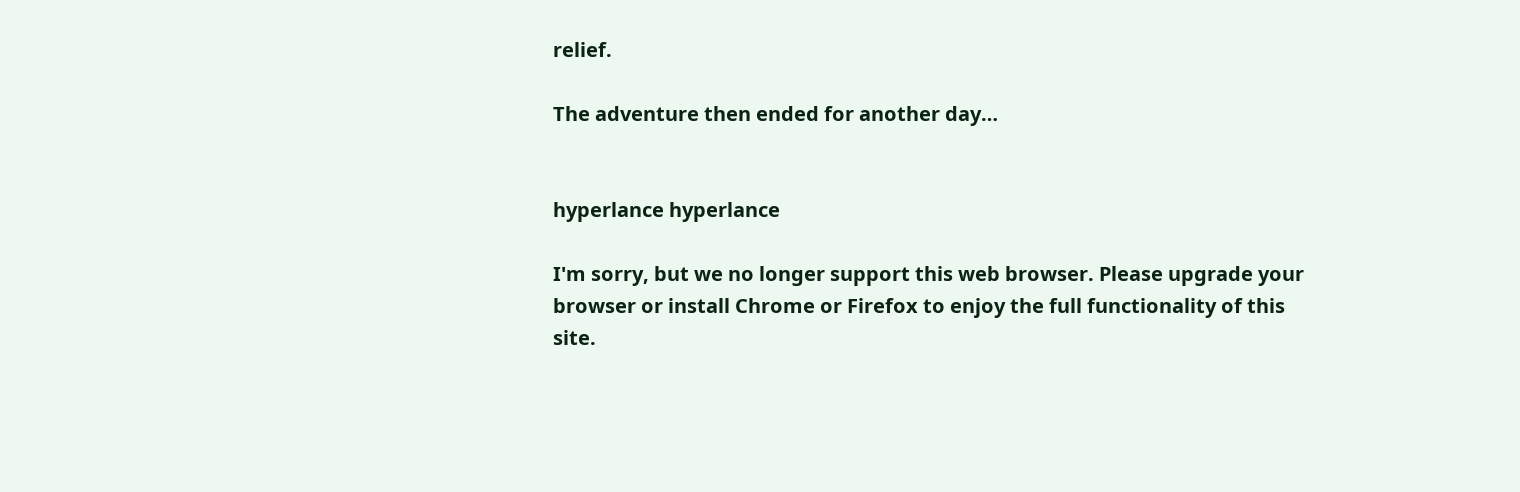relief.

The adventure then ended for another day…


hyperlance hyperlance

I'm sorry, but we no longer support this web browser. Please upgrade your browser or install Chrome or Firefox to enjoy the full functionality of this site.